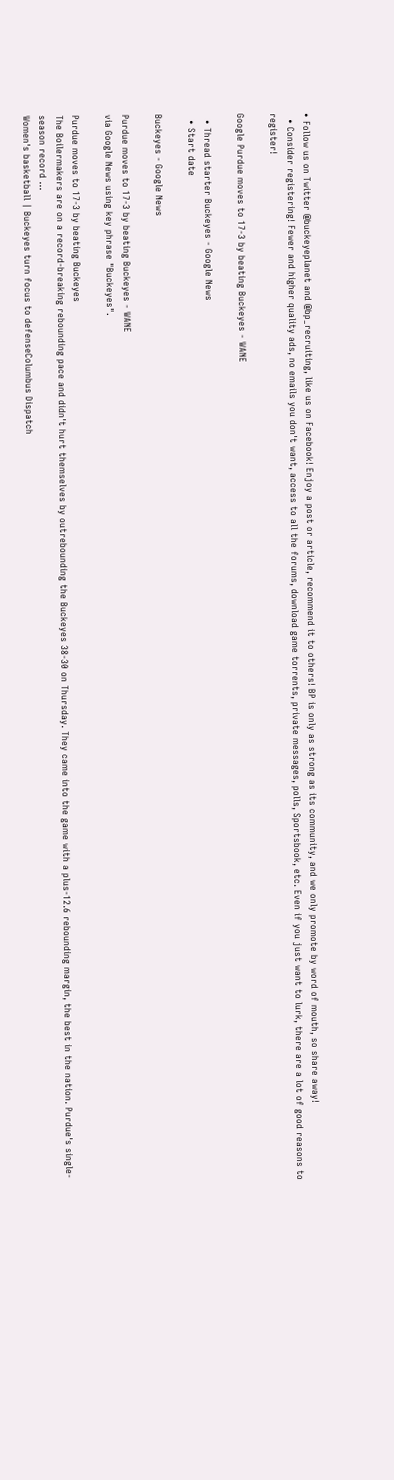• Follow us on Twitter @buckeyeplanet and @bp_recruiting, like us on Facebook! Enjoy a post or article, recommend it to others! BP is only as strong as its community, and we only promote by word of mouth, so share away!
  • Consider registering! Fewer and higher quality ads, no emails you don't want, access to all the forums, download game torrents, private messages, polls, Sportsbook, etc. Even if you just want to lurk, there are a lot of good reasons to register!

Google Purdue moves to 17-3 by beating Buckeyes - WANE

  • Thread starter Buckeyes - Google News
  • Start date

Buckeyes - Google News

Purdue moves to 17-3 by beating Buckeyes - WANE
via Google News using key phrase "Buckeyes".

Purdue moves to 17-3 by beating Buckeyes
The Boilermakers are on a record-breaking rebounding pace and didn't hurt themselves by outrebounding the Buckeyes 38-30 on Thursday. They came into the game with a plus-12.6 rebounding margin, the best in the nation. Purdue's single-season record ...
Women's basketball | Buckeyes turn focus to defenseColumbus Dispatch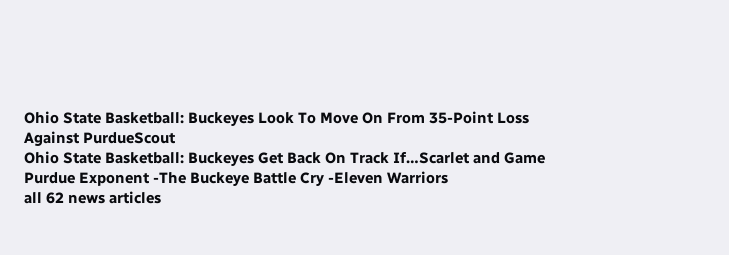Ohio State Basketball: Buckeyes Look To Move On From 35-Point Loss Against PurdueScout
Ohio State Basketball: Buckeyes Get Back On Track If…Scarlet and Game
Purdue Exponent -The Buckeye Battle Cry -Eleven Warriors
all 62 news articles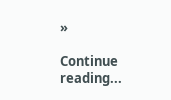»

Continue reading...